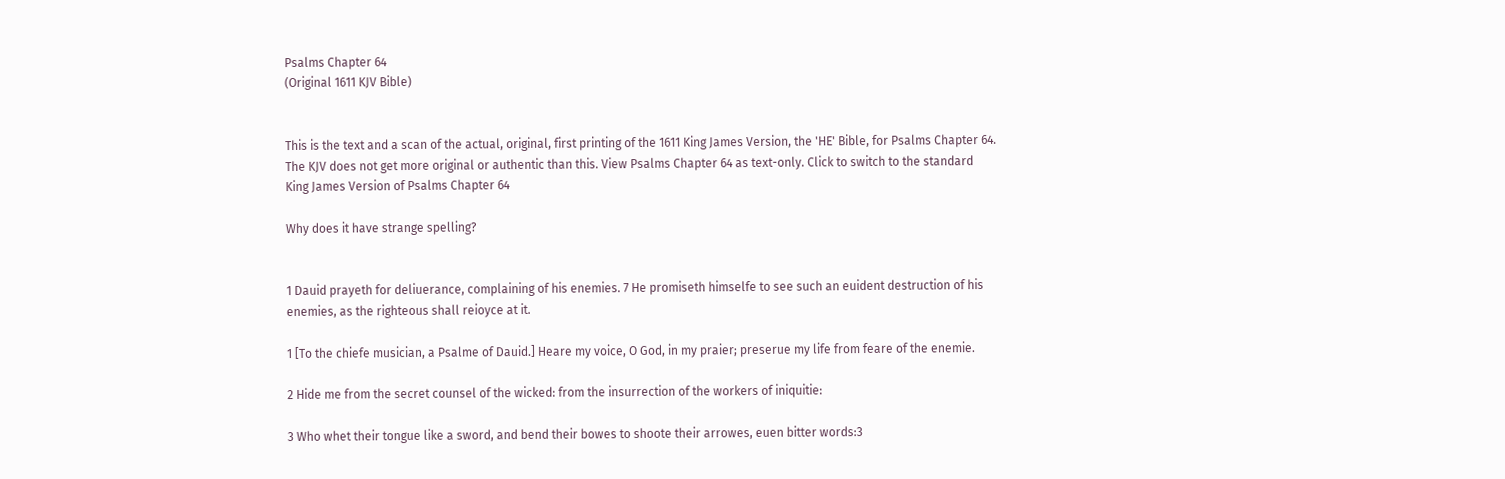Psalms Chapter 64
(Original 1611 KJV Bible)


This is the text and a scan of the actual, original, first printing of the 1611 King James Version, the 'HE' Bible, for Psalms Chapter 64. The KJV does not get more original or authentic than this. View Psalms Chapter 64 as text-only. Click to switch to the standard King James Version of Psalms Chapter 64

Why does it have strange spelling?


1 Dauid prayeth for deliuerance, complaining of his enemies. 7 He promiseth himselfe to see such an euident destruction of his enemies, as the righteous shall reioyce at it.

1 [To the chiefe musician, a Psalme of Dauid.] Heare my voice, O God, in my praier; preserue my life from feare of the enemie.

2 Hide me from the secret counsel of the wicked: from the insurrection of the workers of iniquitie:

3 Who whet their tongue like a sword, and bend their bowes to shoote their arrowes, euen bitter words:3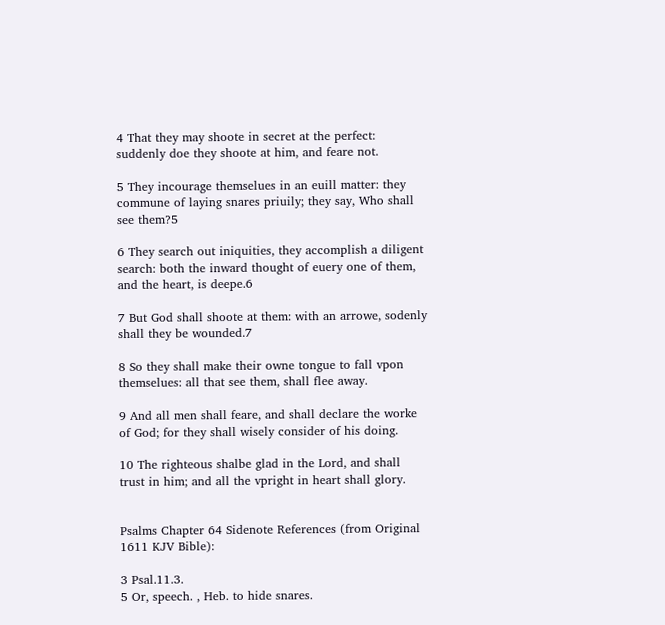4 That they may shoote in secret at the perfect: suddenly doe they shoote at him, and feare not.

5 They incourage themselues in an euill matter: they commune of laying snares priuily; they say, Who shall see them?5

6 They search out iniquities, they accomplish a diligent search: both the inward thought of euery one of them, and the heart, is deepe.6

7 But God shall shoote at them: with an arrowe, sodenly shall they be wounded.7

8 So they shall make their owne tongue to fall vpon themselues: all that see them, shall flee away.

9 And all men shall feare, and shall declare the worke of God; for they shall wisely consider of his doing.

10 The righteous shalbe glad in the Lord, and shall trust in him; and all the vpright in heart shall glory.


Psalms Chapter 64 Sidenote References (from Original 1611 KJV Bible):

3 Psal.11.3.
5 Or, speech. , Heb. to hide snares.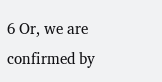6 Or, we are confirmed by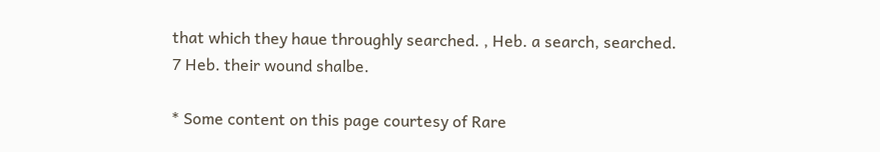that which they haue throughly searched. , Heb. a search, searched.
7 Heb. their wound shalbe.

* Some content on this page courtesy of Rare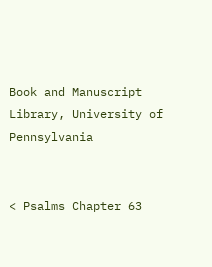Book and Manuscript Library, University of Pennsylvania


< Psalms Chapter 63